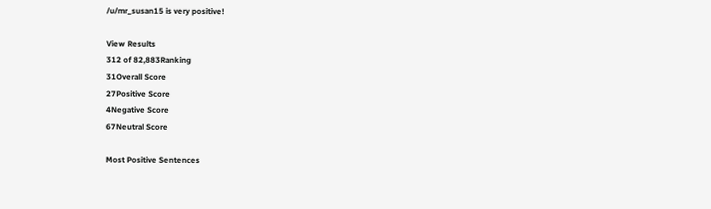/u/mr_susan15 is very positive!

View Results
312 of 82,883Ranking
31Overall Score
27Positive Score
4Negative Score
67Neutral Score

Most Positive Sentences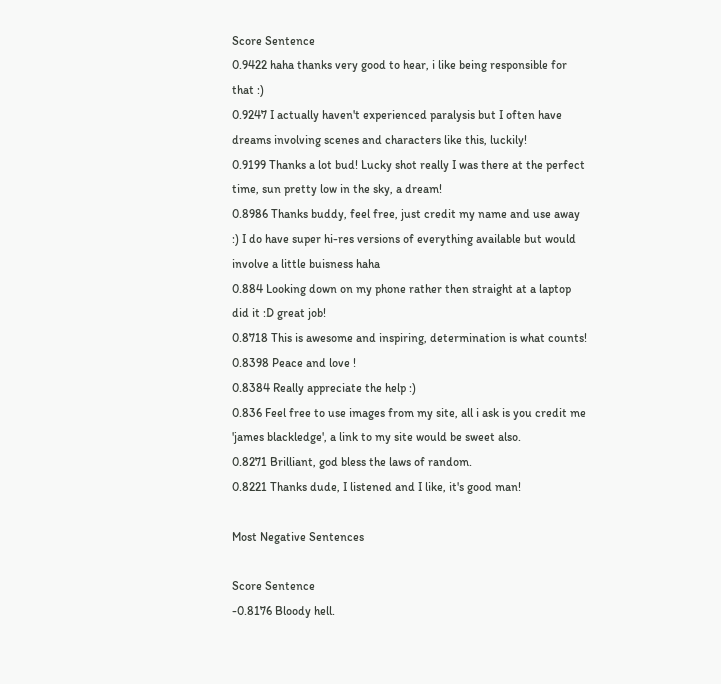Score Sentence
0.9422 haha thanks very good to hear, i like being responsible for that :)
0.9247 I actually haven't experienced paralysis but I often have dreams involving scenes and characters like this, luckily!
0.9199 Thanks a lot bud! Lucky shot really I was there at the perfect time, sun pretty low in the sky, a dream!
0.8986 Thanks buddy, feel free, just credit my name and use away :) I do have super hi-res versions of everything available but would involve a little buisness haha
0.884 Looking down on my phone rather then straight at a laptop did it :D great job!
0.8718 This is awesome and inspiring, determination is what counts!
0.8398 Peace and love !
0.8384 Really appreciate the help :)
0.836 Feel free to use images from my site, all i ask is you credit me 'james blackledge', a link to my site would be sweet also.
0.8271 Brilliant, god bless the laws of random.
0.8221 Thanks dude, I listened and I like, it's good man!

Most Negative Sentences

Score Sentence
-0.8176 Bloody hell.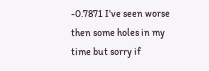-0.7871 I've seen worse then some holes in my time but sorry if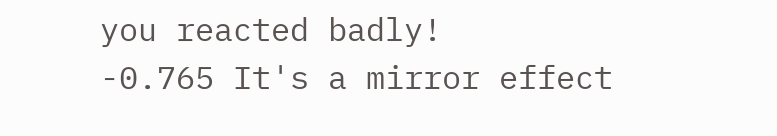you reacted badly!
-0.765 It's a mirror effect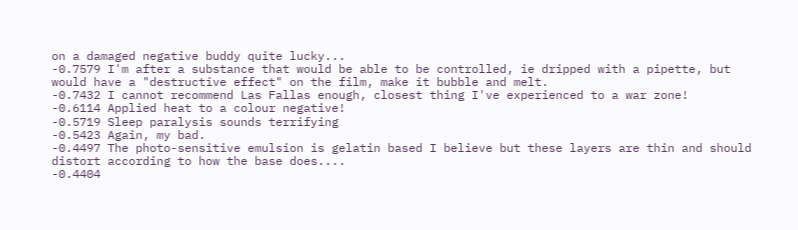on a damaged negative buddy quite lucky...
-0.7579 I'm after a substance that would be able to be controlled, ie dripped with a pipette, but would have a "destructive effect" on the film, make it bubble and melt.
-0.7432 I cannot recommend Las Fallas enough, closest thing I've experienced to a war zone!
-0.6114 Applied heat to a colour negative!
-0.5719 Sleep paralysis sounds terrifying
-0.5423 Again, my bad.
-0.4497 The photo-sensitive emulsion is gelatin based I believe but these layers are thin and should distort according to how the base does....
-0.4404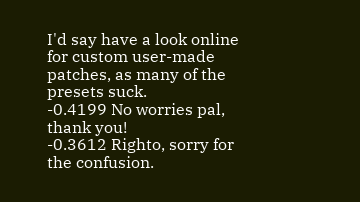I'd say have a look online for custom user-made patches, as many of the presets suck.
-0.4199 No worries pal, thank you!
-0.3612 Righto, sorry for the confusion.